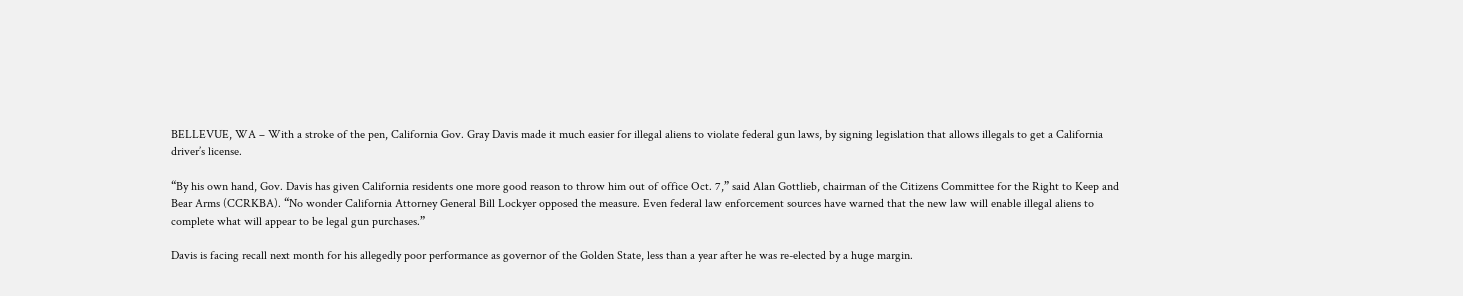BELLEVUE, WA – With a stroke of the pen, California Gov. Gray Davis made it much easier for illegal aliens to violate federal gun laws, by signing legislation that allows illegals to get a California driver’s license.

“By his own hand, Gov. Davis has given California residents one more good reason to throw him out of office Oct. 7,” said Alan Gottlieb, chairman of the Citizens Committee for the Right to Keep and Bear Arms (CCRKBA). “No wonder California Attorney General Bill Lockyer opposed the measure. Even federal law enforcement sources have warned that the new law will enable illegal aliens to complete what will appear to be legal gun purchases.”

Davis is facing recall next month for his allegedly poor performance as governor of the Golden State, less than a year after he was re-elected by a huge margin.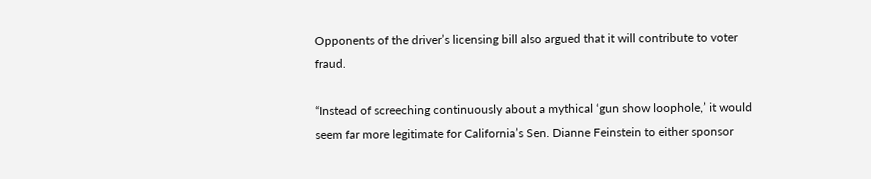Opponents of the driver’s licensing bill also argued that it will contribute to voter fraud.

“Instead of screeching continuously about a mythical ‘gun show loophole,’ it would seem far more legitimate for California’s Sen. Dianne Feinstein to either sponsor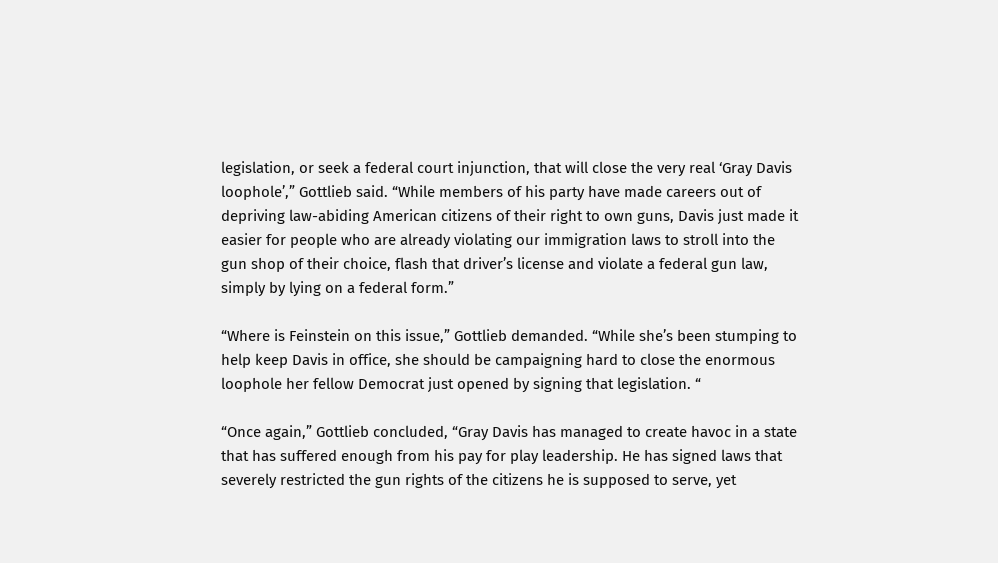legislation, or seek a federal court injunction, that will close the very real ‘Gray Davis loophole’,” Gottlieb said. “While members of his party have made careers out of depriving law-abiding American citizens of their right to own guns, Davis just made it easier for people who are already violating our immigration laws to stroll into the gun shop of their choice, flash that driver’s license and violate a federal gun law, simply by lying on a federal form.”

“Where is Feinstein on this issue,” Gottlieb demanded. “While she’s been stumping to help keep Davis in office, she should be campaigning hard to close the enormous loophole her fellow Democrat just opened by signing that legislation. “

“Once again,” Gottlieb concluded, “Gray Davis has managed to create havoc in a state that has suffered enough from his pay for play leadership. He has signed laws that severely restricted the gun rights of the citizens he is supposed to serve, yet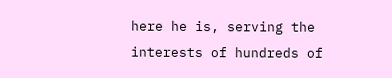here he is, serving the interests of hundreds of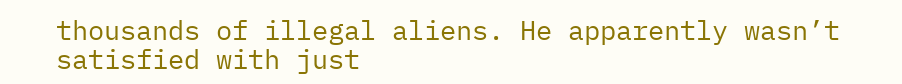thousands of illegal aliens. He apparently wasn’t satisfied with just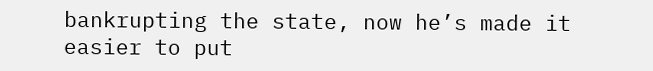bankrupting the state, now he’s made it easier to put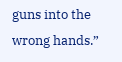guns into the wrong hands.”